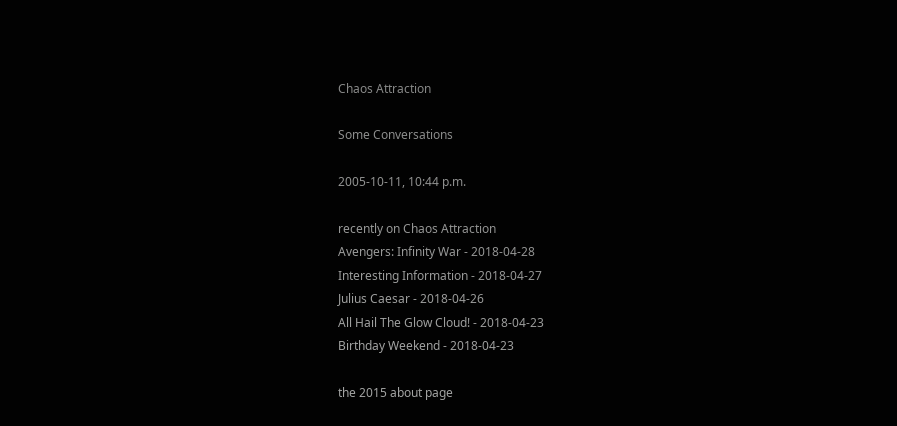Chaos Attraction

Some Conversations

2005-10-11, 10:44 p.m.

recently on Chaos Attraction
Avengers: Infinity War - 2018-04-28
Interesting Information - 2018-04-27
Julius Caesar - 2018-04-26
All Hail The Glow Cloud! - 2018-04-23
Birthday Weekend - 2018-04-23

the 2015 about page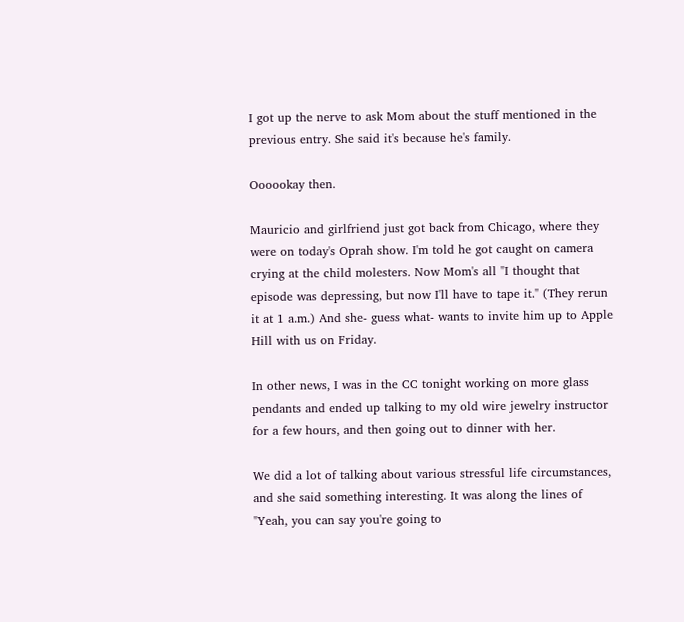I got up the nerve to ask Mom about the stuff mentioned in the previous entry. She said it's because he's family.

Oooookay then.

Mauricio and girlfriend just got back from Chicago, where they were on today's Oprah show. I'm told he got caught on camera crying at the child molesters. Now Mom's all "I thought that episode was depressing, but now I'll have to tape it." (They rerun it at 1 a.m.) And she- guess what- wants to invite him up to Apple Hill with us on Friday.

In other news, I was in the CC tonight working on more glass pendants and ended up talking to my old wire jewelry instructor for a few hours, and then going out to dinner with her.

We did a lot of talking about various stressful life circumstances, and she said something interesting. It was along the lines of "Yeah, you can say you're going to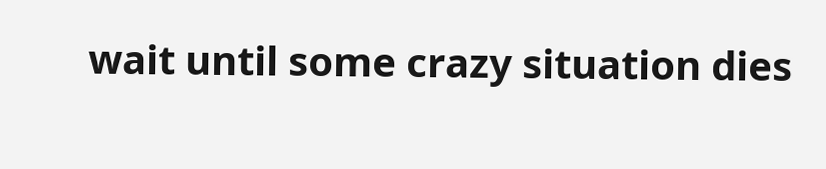wait until some crazy situation dies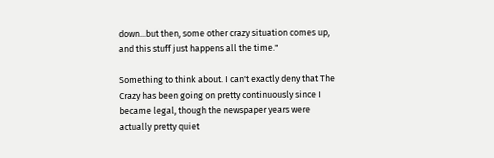down...but then, some other crazy situation comes up, and this stuff just happens all the time."

Something to think about. I can't exactly deny that The Crazy has been going on pretty continuously since I became legal, though the newspaper years were actually pretty quiet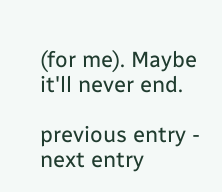(for me). Maybe it'll never end.

previous entry - next entry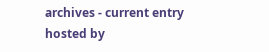archives - current entry
hosted by